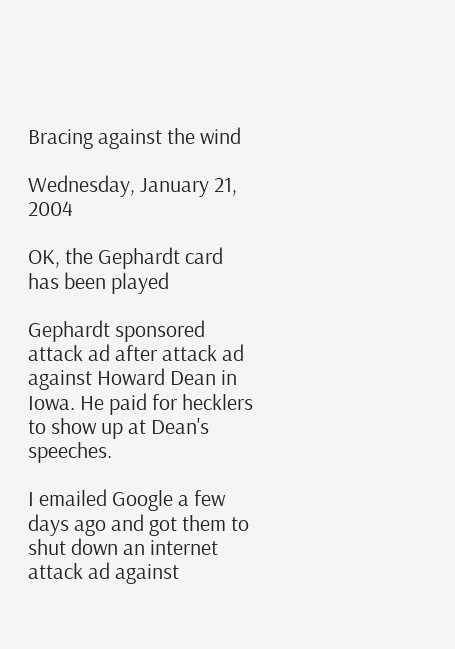Bracing against the wind

Wednesday, January 21, 2004

OK, the Gephardt card has been played

Gephardt sponsored attack ad after attack ad against Howard Dean in Iowa. He paid for hecklers to show up at Dean's speeches.

I emailed Google a few days ago and got them to shut down an internet attack ad against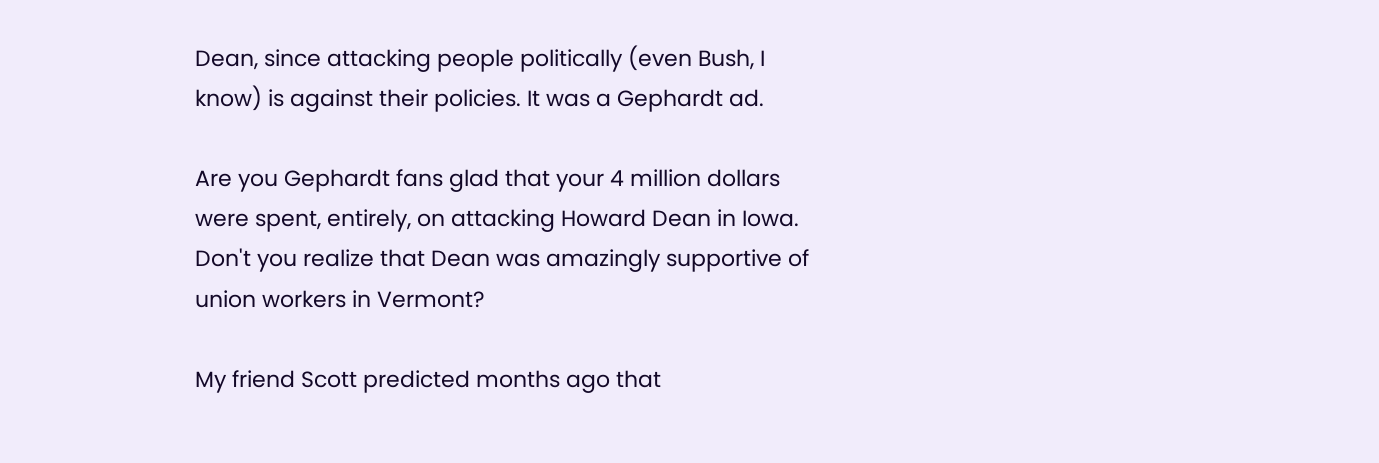Dean, since attacking people politically (even Bush, I know) is against their policies. It was a Gephardt ad.

Are you Gephardt fans glad that your 4 million dollars were spent, entirely, on attacking Howard Dean in Iowa. Don't you realize that Dean was amazingly supportive of union workers in Vermont?

My friend Scott predicted months ago that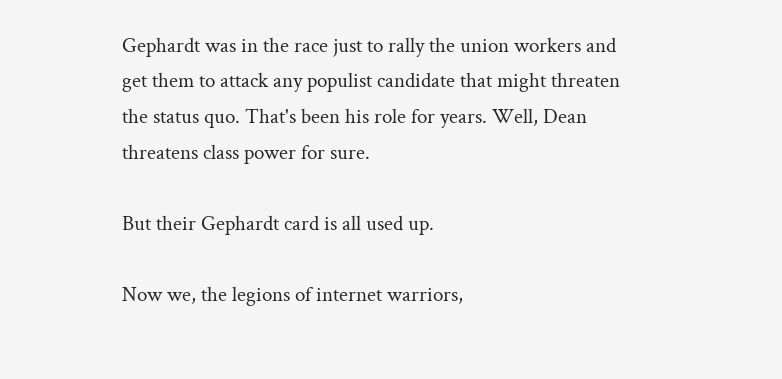Gephardt was in the race just to rally the union workers and get them to attack any populist candidate that might threaten the status quo. That's been his role for years. Well, Dean threatens class power for sure.

But their Gephardt card is all used up.

Now we, the legions of internet warriors,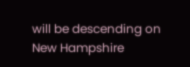will be descending on New Hampshire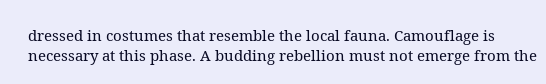dressed in costumes that resemble the local fauna. Camouflage is necessary at this phase. A budding rebellion must not emerge from the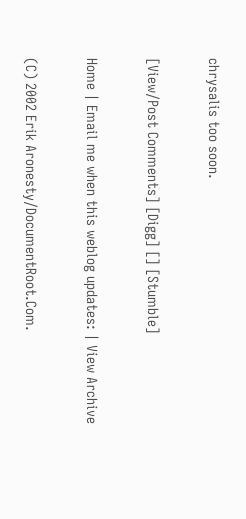chrysalis too soon.

[View/Post Comments] [Digg] [] [Stumble]

Home | Email me when this weblog updates: | View Archive

(C) 2002 Erik Aronesty/DocumentRoot.Com.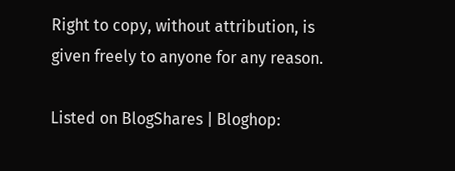Right to copy, without attribution, is given freely to anyone for any reason.

Listed on BlogShares | Bloghop: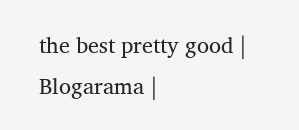the best pretty good | Blogarama |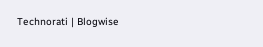Technorati | Blogwise